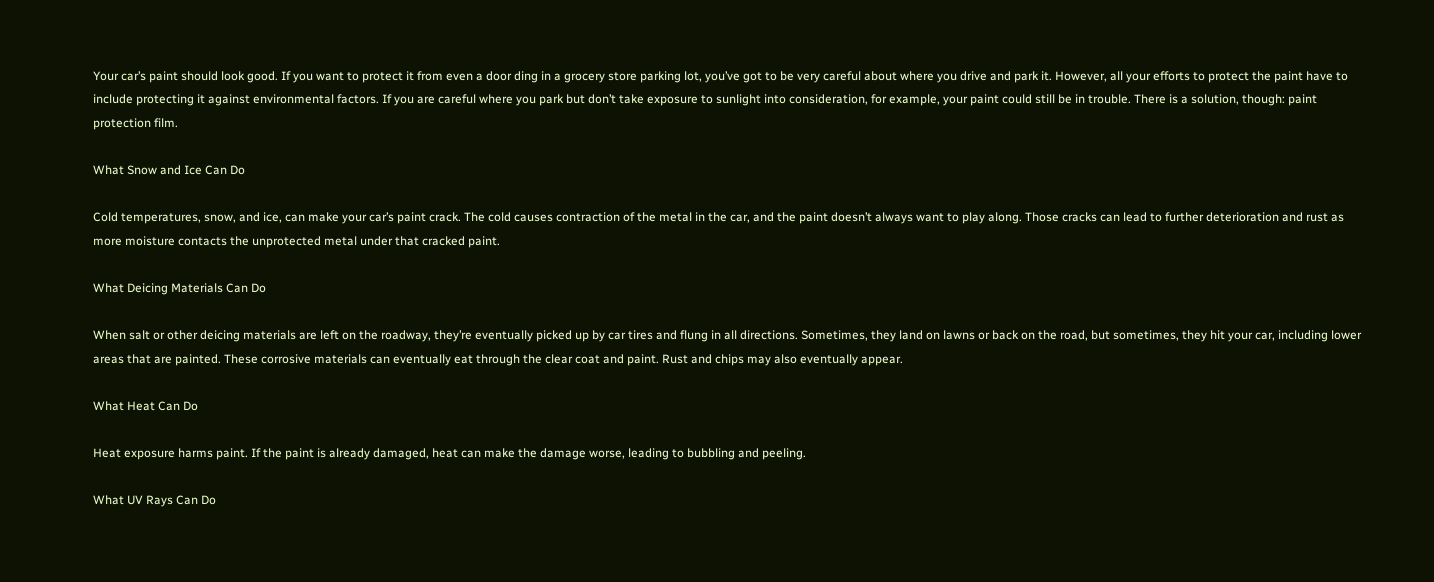Your car’s paint should look good. If you want to protect it from even a door ding in a grocery store parking lot, you’ve got to be very careful about where you drive and park it. However, all your efforts to protect the paint have to include protecting it against environmental factors. If you are careful where you park but don’t take exposure to sunlight into consideration, for example, your paint could still be in trouble. There is a solution, though: paint protection film.

What Snow and Ice Can Do

Cold temperatures, snow, and ice, can make your car’s paint crack. The cold causes contraction of the metal in the car, and the paint doesn’t always want to play along. Those cracks can lead to further deterioration and rust as more moisture contacts the unprotected metal under that cracked paint.

What Deicing Materials Can Do

When salt or other deicing materials are left on the roadway, they’re eventually picked up by car tires and flung in all directions. Sometimes, they land on lawns or back on the road, but sometimes, they hit your car, including lower areas that are painted. These corrosive materials can eventually eat through the clear coat and paint. Rust and chips may also eventually appear.

What Heat Can Do

Heat exposure harms paint. If the paint is already damaged, heat can make the damage worse, leading to bubbling and peeling.

What UV Rays Can Do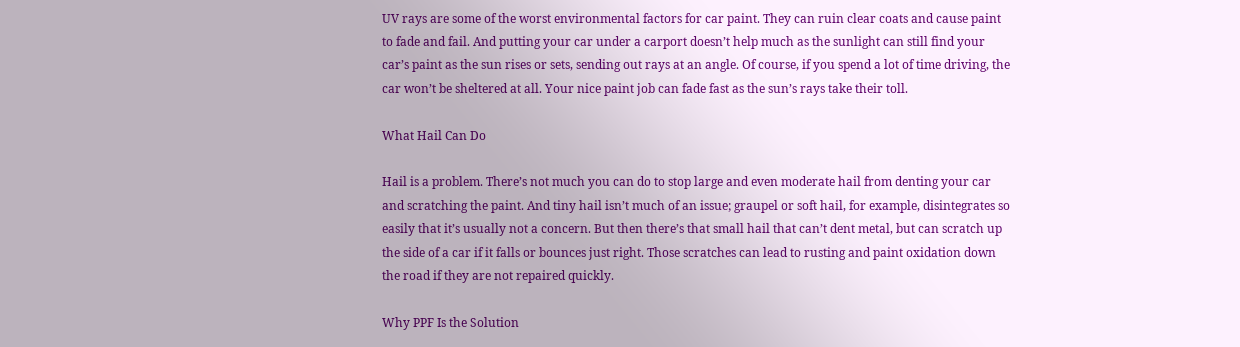UV rays are some of the worst environmental factors for car paint. They can ruin clear coats and cause paint to fade and fail. And putting your car under a carport doesn’t help much as the sunlight can still find your car’s paint as the sun rises or sets, sending out rays at an angle. Of course, if you spend a lot of time driving, the car won’t be sheltered at all. Your nice paint job can fade fast as the sun’s rays take their toll.

What Hail Can Do

Hail is a problem. There’s not much you can do to stop large and even moderate hail from denting your car and scratching the paint. And tiny hail isn’t much of an issue; graupel or soft hail, for example, disintegrates so easily that it’s usually not a concern. But then there’s that small hail that can’t dent metal, but can scratch up the side of a car if it falls or bounces just right. Those scratches can lead to rusting and paint oxidation down the road if they are not repaired quickly.

Why PPF Is the Solution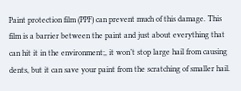Paint protection film (PPF) can prevent much of this damage. This film is a barrier between the paint and just about everything that can hit it in the environment;, it won’t stop large hail from causing dents, but it can save your paint from the scratching of smaller hail.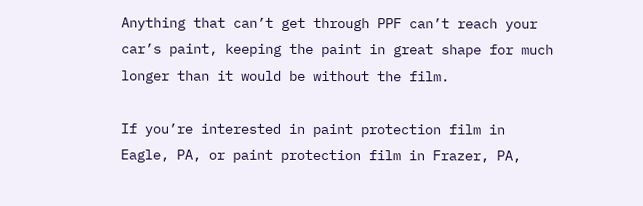Anything that can’t get through PPF can’t reach your car’s paint, keeping the paint in great shape for much longer than it would be without the film.

If you’re interested in paint protection film in Eagle, PA, or paint protection film in Frazer, PA,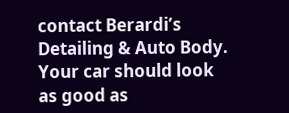contact Berardi’s Detailing & Auto Body. Your car should look as good as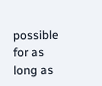possible for as long as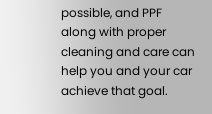possible, and PPF along with proper cleaning and care can help you and your car achieve that goal.